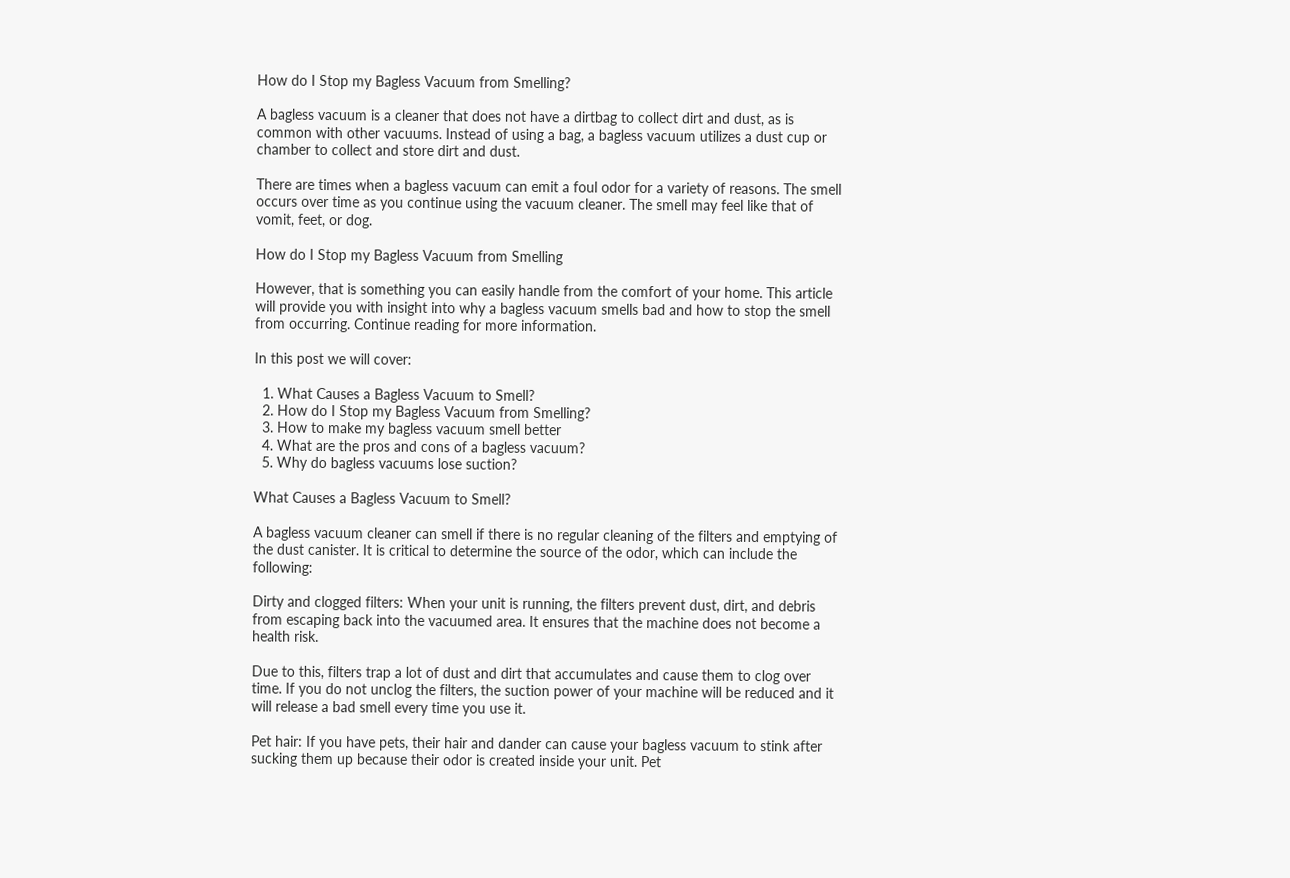How do I Stop my Bagless Vacuum from Smelling?

A bagless vacuum is a cleaner that does not have a dirtbag to collect dirt and dust, as is common with other vacuums. Instead of using a bag, a bagless vacuum utilizes a dust cup or chamber to collect and store dirt and dust.

There are times when a bagless vacuum can emit a foul odor for a variety of reasons. The smell occurs over time as you continue using the vacuum cleaner. The smell may feel like that of vomit, feet, or dog.

How do I Stop my Bagless Vacuum from Smelling

However, that is something you can easily handle from the comfort of your home. This article will provide you with insight into why a bagless vacuum smells bad and how to stop the smell from occurring. Continue reading for more information.

In this post we will cover:

  1. What Causes a Bagless Vacuum to Smell?
  2. How do I Stop my Bagless Vacuum from Smelling?
  3. How to make my bagless vacuum smell better
  4. What are the pros and cons of a bagless vacuum?
  5. Why do bagless vacuums lose suction?

What Causes a Bagless Vacuum to Smell?

A bagless vacuum cleaner can smell if there is no regular cleaning of the filters and emptying of the dust canister. It is critical to determine the source of the odor, which can include the following:

Dirty and clogged filters: When your unit is running, the filters prevent dust, dirt, and debris from escaping back into the vacuumed area. It ensures that the machine does not become a health risk.

Due to this, filters trap a lot of dust and dirt that accumulates and cause them to clog over time. If you do not unclog the filters, the suction power of your machine will be reduced and it will release a bad smell every time you use it.

Pet hair: If you have pets, their hair and dander can cause your bagless vacuum to stink after sucking them up because their odor is created inside your unit. Pet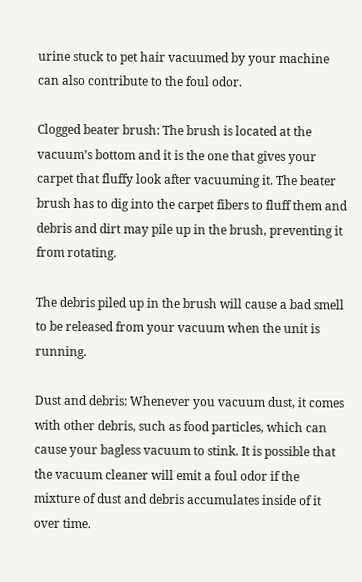urine stuck to pet hair vacuumed by your machine can also contribute to the foul odor.

Clogged beater brush: The brush is located at the vacuum’s bottom and it is the one that gives your carpet that fluffy look after vacuuming it. The beater brush has to dig into the carpet fibers to fluff them and debris and dirt may pile up in the brush, preventing it from rotating.

The debris piled up in the brush will cause a bad smell to be released from your vacuum when the unit is running.

Dust and debris: Whenever you vacuum dust, it comes with other debris, such as food particles, which can cause your bagless vacuum to stink. It is possible that the vacuum cleaner will emit a foul odor if the mixture of dust and debris accumulates inside of it over time.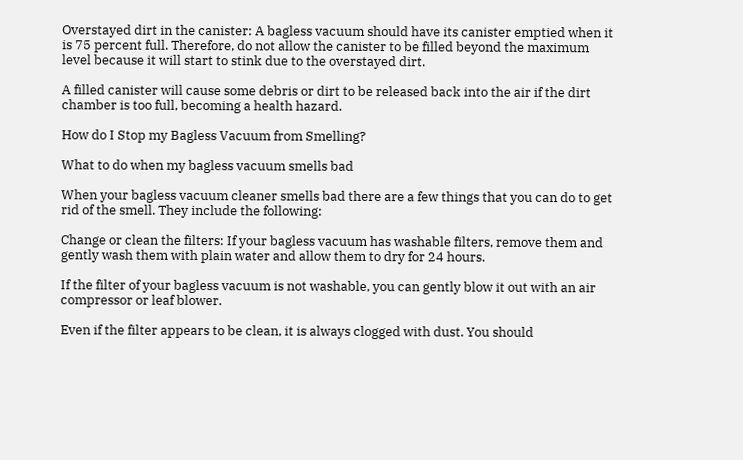Overstayed dirt in the canister: A bagless vacuum should have its canister emptied when it is 75 percent full. Therefore, do not allow the canister to be filled beyond the maximum level because it will start to stink due to the overstayed dirt.

A filled canister will cause some debris or dirt to be released back into the air if the dirt chamber is too full, becoming a health hazard.

How do I Stop my Bagless Vacuum from Smelling?

What to do when my bagless vacuum smells bad

When your bagless vacuum cleaner smells bad there are a few things that you can do to get rid of the smell. They include the following:

Change or clean the filters: If your bagless vacuum has washable filters, remove them and gently wash them with plain water and allow them to dry for 24 hours.

If the filter of your bagless vacuum is not washable, you can gently blow it out with an air compressor or leaf blower.

Even if the filter appears to be clean, it is always clogged with dust. You should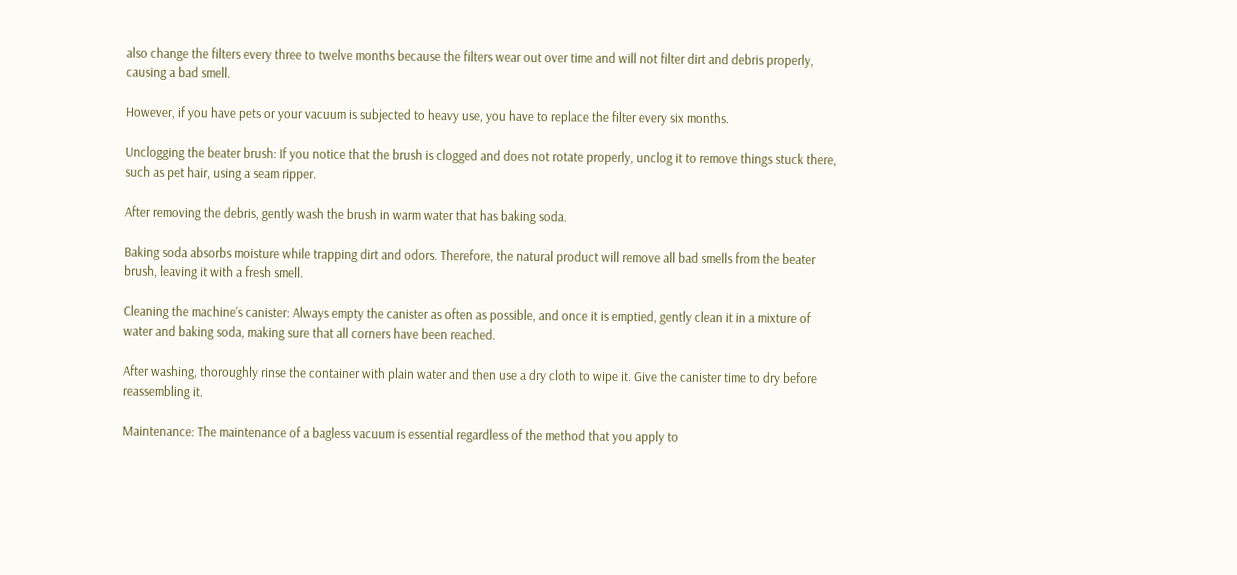also change the filters every three to twelve months because the filters wear out over time and will not filter dirt and debris properly, causing a bad smell.

However, if you have pets or your vacuum is subjected to heavy use, you have to replace the filter every six months.

Unclogging the beater brush: If you notice that the brush is clogged and does not rotate properly, unclog it to remove things stuck there, such as pet hair, using a seam ripper.

After removing the debris, gently wash the brush in warm water that has baking soda.

Baking soda absorbs moisture while trapping dirt and odors. Therefore, the natural product will remove all bad smells from the beater brush, leaving it with a fresh smell.

Cleaning the machine’s canister: Always empty the canister as often as possible, and once it is emptied, gently clean it in a mixture of water and baking soda, making sure that all corners have been reached.

After washing, thoroughly rinse the container with plain water and then use a dry cloth to wipe it. Give the canister time to dry before reassembling it.

Maintenance: The maintenance of a bagless vacuum is essential regardless of the method that you apply to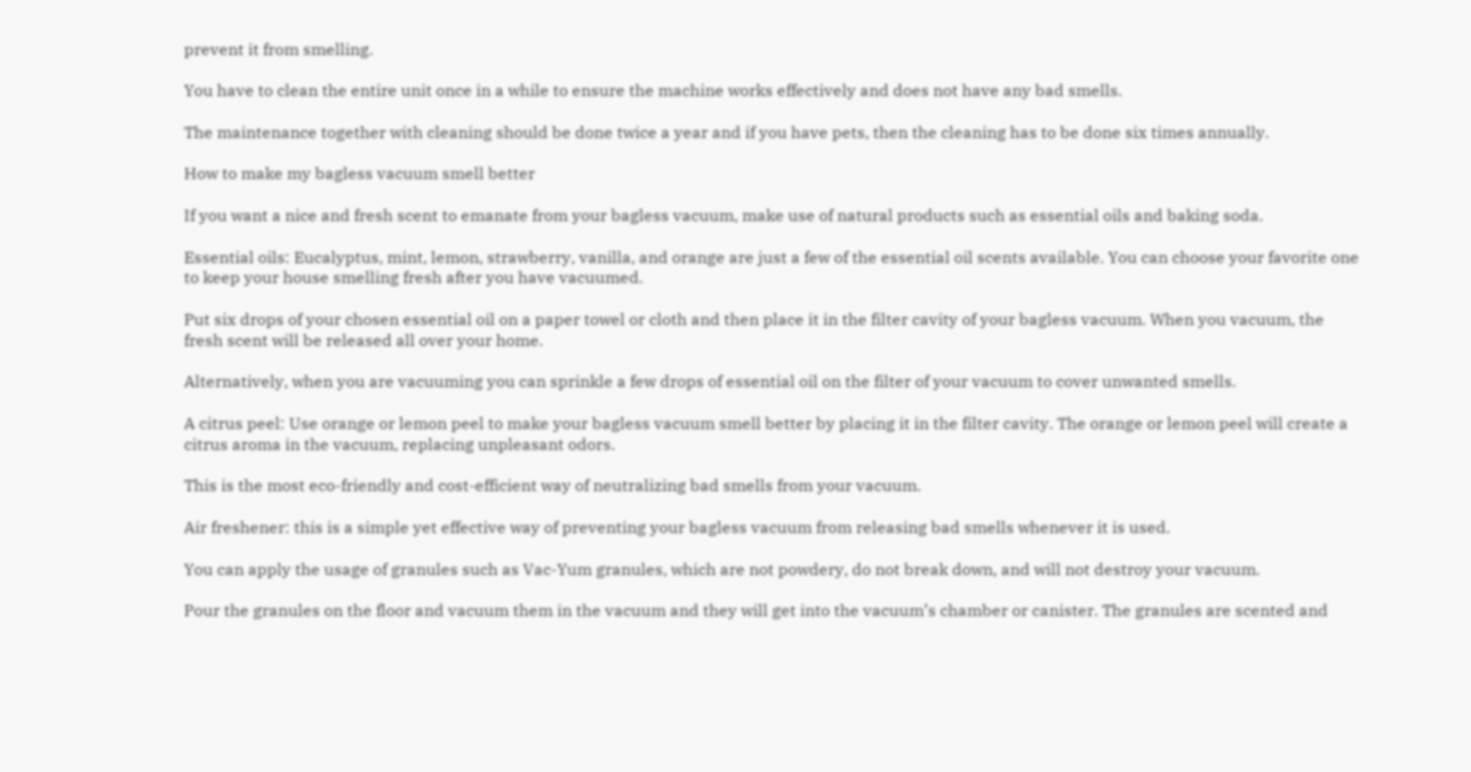prevent it from smelling.

You have to clean the entire unit once in a while to ensure the machine works effectively and does not have any bad smells.

The maintenance together with cleaning should be done twice a year and if you have pets, then the cleaning has to be done six times annually.

How to make my bagless vacuum smell better

If you want a nice and fresh scent to emanate from your bagless vacuum, make use of natural products such as essential oils and baking soda.

Essential oils: Eucalyptus, mint, lemon, strawberry, vanilla, and orange are just a few of the essential oil scents available. You can choose your favorite one to keep your house smelling fresh after you have vacuumed.

Put six drops of your chosen essential oil on a paper towel or cloth and then place it in the filter cavity of your bagless vacuum. When you vacuum, the fresh scent will be released all over your home.

Alternatively, when you are vacuuming you can sprinkle a few drops of essential oil on the filter of your vacuum to cover unwanted smells.

A citrus peel: Use orange or lemon peel to make your bagless vacuum smell better by placing it in the filter cavity. The orange or lemon peel will create a citrus aroma in the vacuum, replacing unpleasant odors.

This is the most eco-friendly and cost-efficient way of neutralizing bad smells from your vacuum.

Air freshener: this is a simple yet effective way of preventing your bagless vacuum from releasing bad smells whenever it is used.

You can apply the usage of granules such as Vac-Yum granules, which are not powdery, do not break down, and will not destroy your vacuum.

Pour the granules on the floor and vacuum them in the vacuum and they will get into the vacuum’s chamber or canister. The granules are scented and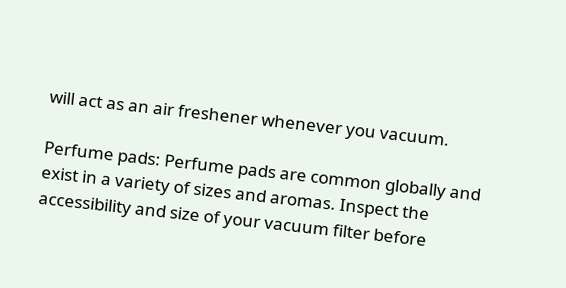will act as an air freshener whenever you vacuum.

Perfume pads: Perfume pads are common globally and exist in a variety of sizes and aromas. Inspect the accessibility and size of your vacuum filter before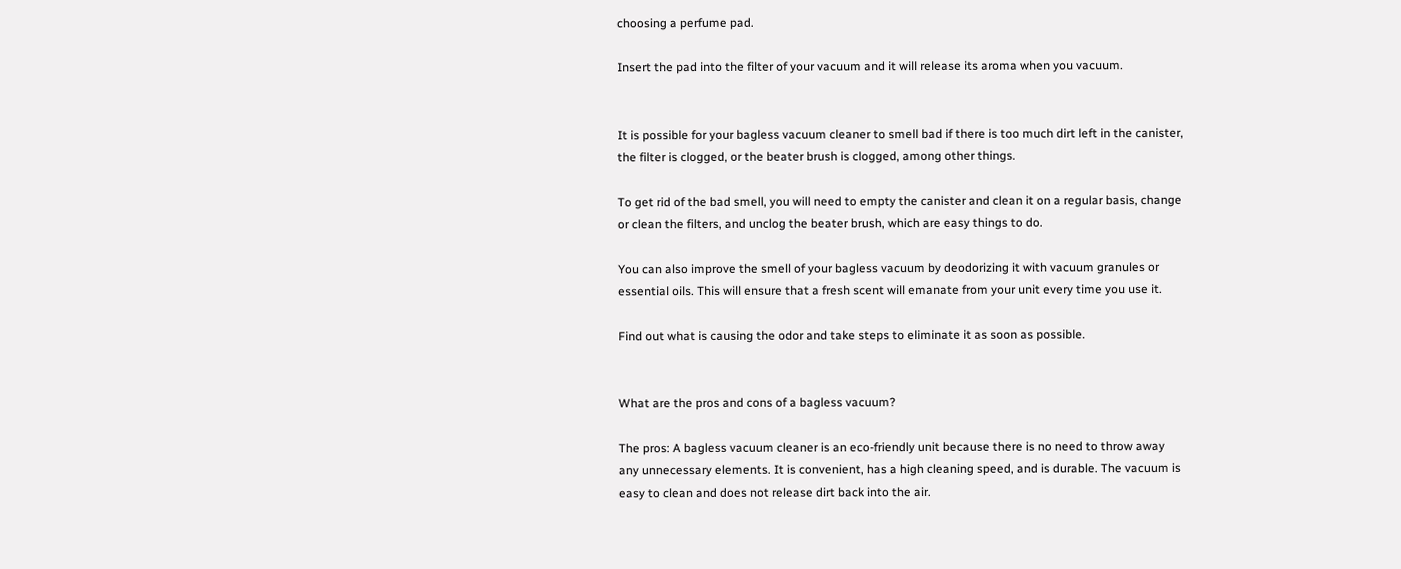choosing a perfume pad.

Insert the pad into the filter of your vacuum and it will release its aroma when you vacuum.


It is possible for your bagless vacuum cleaner to smell bad if there is too much dirt left in the canister, the filter is clogged, or the beater brush is clogged, among other things.

To get rid of the bad smell, you will need to empty the canister and clean it on a regular basis, change or clean the filters, and unclog the beater brush, which are easy things to do.

You can also improve the smell of your bagless vacuum by deodorizing it with vacuum granules or essential oils. This will ensure that a fresh scent will emanate from your unit every time you use it.

Find out what is causing the odor and take steps to eliminate it as soon as possible.


What are the pros and cons of a bagless vacuum?

The pros: A bagless vacuum cleaner is an eco-friendly unit because there is no need to throw away any unnecessary elements. It is convenient, has a high cleaning speed, and is durable. The vacuum is easy to clean and does not release dirt back into the air.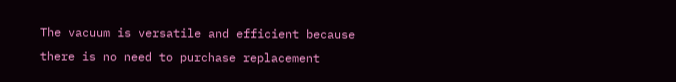The vacuum is versatile and efficient because there is no need to purchase replacement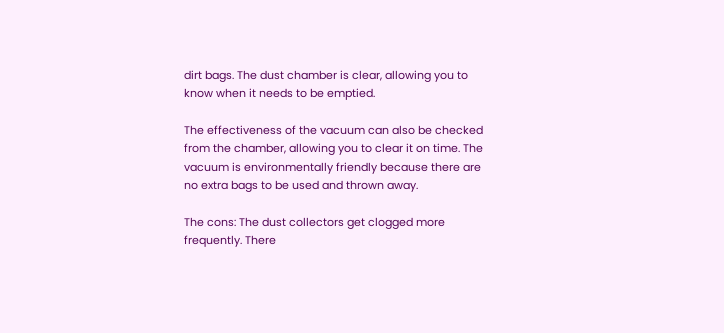dirt bags. The dust chamber is clear, allowing you to know when it needs to be emptied.

The effectiveness of the vacuum can also be checked from the chamber, allowing you to clear it on time. The vacuum is environmentally friendly because there are no extra bags to be used and thrown away.

The cons: The dust collectors get clogged more frequently. There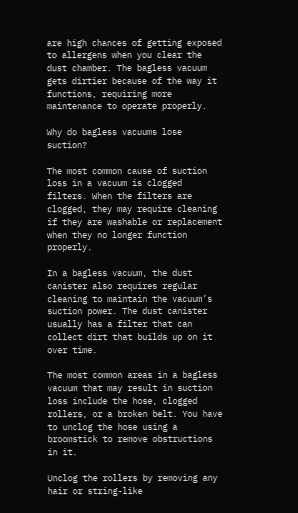are high chances of getting exposed to allergens when you clear the dust chamber. The bagless vacuum gets dirtier because of the way it functions, requiring more maintenance to operate properly.

Why do bagless vacuums lose suction?

The most common cause of suction loss in a vacuum is clogged filters. When the filters are clogged, they may require cleaning if they are washable or replacement when they no longer function properly.

In a bagless vacuum, the dust canister also requires regular cleaning to maintain the vacuum’s suction power. The dust canister usually has a filter that can collect dirt that builds up on it over time.

The most common areas in a bagless vacuum that may result in suction loss include the hose, clogged rollers, or a broken belt. You have to unclog the hose using a broomstick to remove obstructions in it.

Unclog the rollers by removing any hair or string-like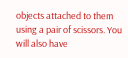objects attached to them using a pair of scissors. You will also have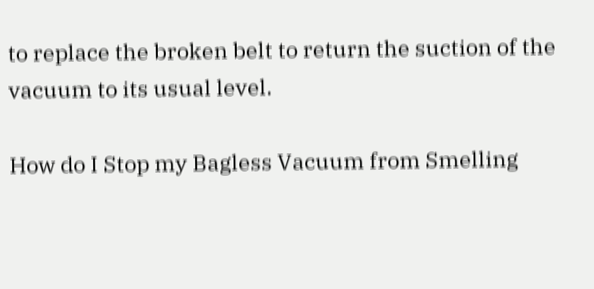to replace the broken belt to return the suction of the vacuum to its usual level.

How do I Stop my Bagless Vacuum from Smelling